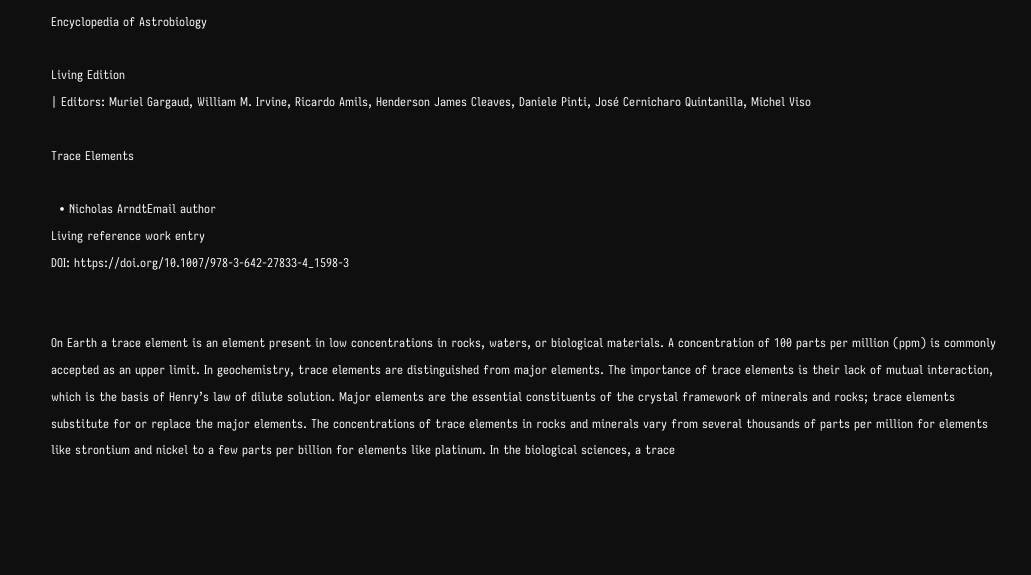Encyclopedia of Astrobiology

Living Edition
| Editors: Muriel Gargaud, William M. Irvine, Ricardo Amils, Henderson James Cleaves, Daniele Pinti, José Cernicharo Quintanilla, Michel Viso

Trace Elements

  • Nicholas ArndtEmail author
Living reference work entry
DOI: https://doi.org/10.1007/978-3-642-27833-4_1598-3


On Earth a trace element is an element present in low concentrations in rocks, waters, or biological materials. A concentration of 100 parts per million (ppm) is commonly accepted as an upper limit. In geochemistry, trace elements are distinguished from major elements. The importance of trace elements is their lack of mutual interaction, which is the basis of Henry’s law of dilute solution. Major elements are the essential constituents of the crystal framework of minerals and rocks; trace elements substitute for or replace the major elements. The concentrations of trace elements in rocks and minerals vary from several thousands of parts per million for elements like strontium and nickel to a few parts per billion for elements like platinum. In the biological sciences, a trace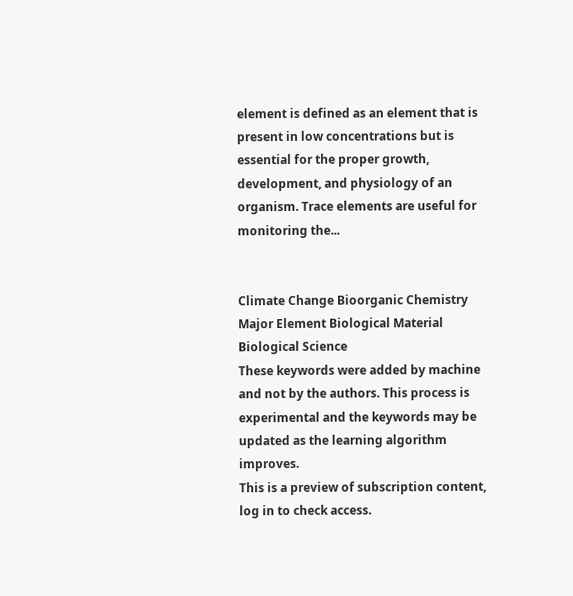element is defined as an element that is present in low concentrations but is essential for the proper growth, development, and physiology of an organism. Trace elements are useful for monitoring the...


Climate Change Bioorganic Chemistry Major Element Biological Material Biological Science
These keywords were added by machine and not by the authors. This process is experimental and the keywords may be updated as the learning algorithm improves.
This is a preview of subscription content, log in to check access.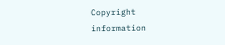Copyright information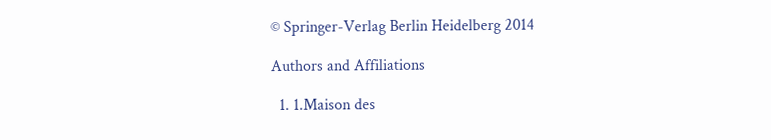© Springer-Verlag Berlin Heidelberg 2014

Authors and Affiliations

  1. 1.Maison des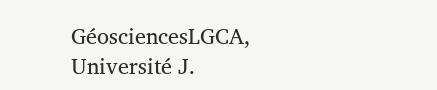GéosciencesLGCA, Université J.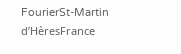FourierSt-Martin d’HèresFrance